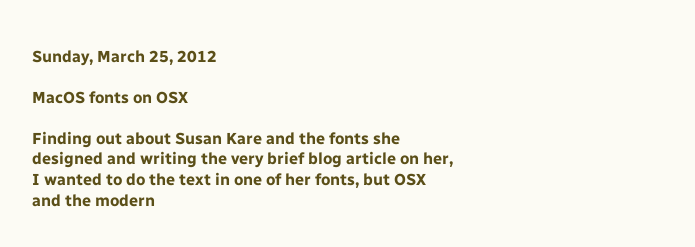Sunday, March 25, 2012

MacOS fonts on OSX

Finding out about Susan Kare and the fonts she designed and writing the very brief blog article on her, I wanted to do the text in one of her fonts, but OSX and the modern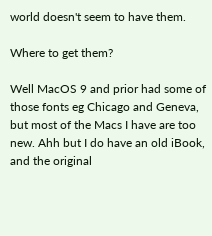world doesn't seem to have them.

Where to get them?

Well MacOS 9 and prior had some of those fonts eg Chicago and Geneva, but most of the Macs I have are too new. Ahh but I do have an old iBook, and the original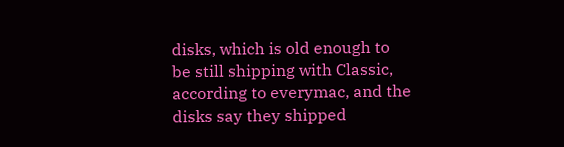disks, which is old enough to be still shipping with Classic, according to everymac, and the disks say they shipped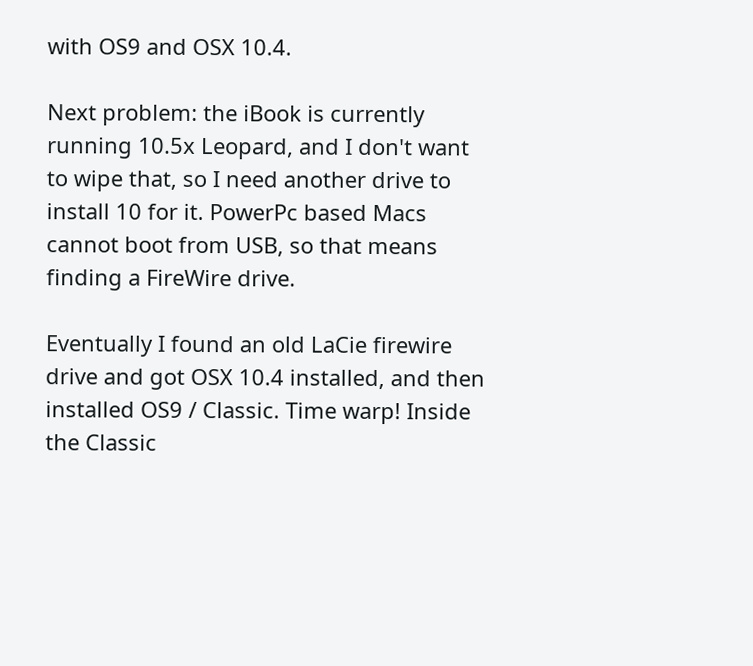with OS9 and OSX 10.4.

Next problem: the iBook is currently running 10.5x Leopard, and I don't want to wipe that, so I need another drive to install 10 for it. PowerPc based Macs cannot boot from USB, so that means finding a FireWire drive.

Eventually I found an old LaCie firewire drive and got OSX 10.4 installed, and then installed OS9 / Classic. Time warp! Inside the Classic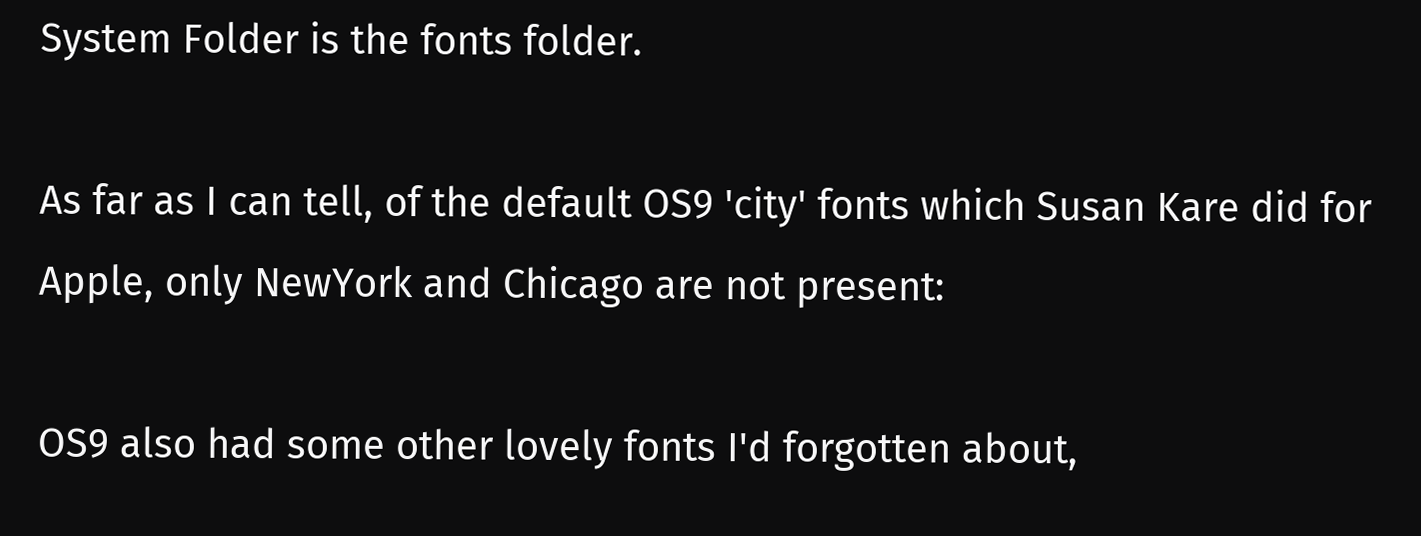System Folder is the fonts folder.

As far as I can tell, of the default OS9 'city' fonts which Susan Kare did for Apple, only NewYork and Chicago are not present:

OS9 also had some other lovely fonts I'd forgotten about,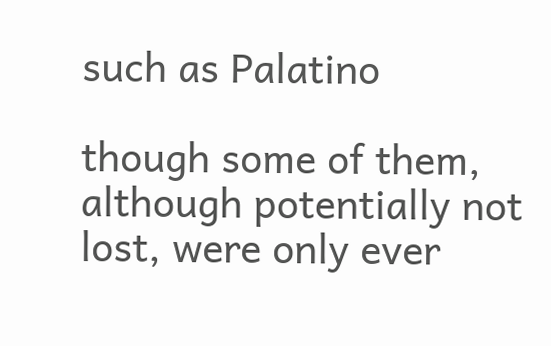such as Palatino

though some of them, although potentially not lost, were only ever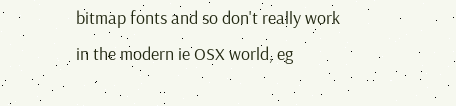bitmap fonts and so don't really work in the modern ie OSX world, eg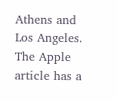Athens and Los Angeles. The Apple article has a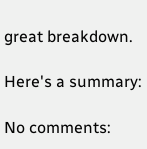great breakdown.

Here's a summary:

No comments: